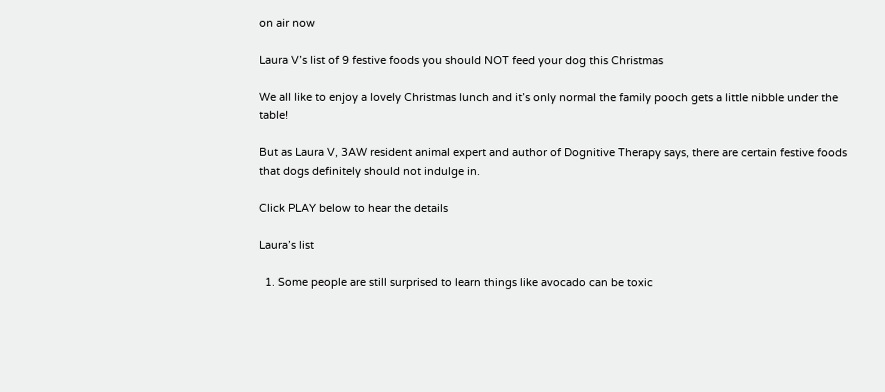on air now

Laura V’s list of 9 festive foods you should NOT feed your dog this Christmas

We all like to enjoy a lovely Christmas lunch and it’s only normal the family pooch gets a little nibble under the table!

But as Laura V, 3AW resident animal expert and author of Dognitive Therapy says, there are certain festive foods that dogs definitely should not indulge in.

Click PLAY below to hear the details

Laura’s list

  1. Some people are still surprised to learn things like avocado can be toxic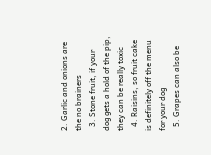2. Garlic and onions are the no brainers
  3. Stone fruit, if your dog gets a hold of the pip, they can be really toxic
  4. Raisins, so fruit cake is definitely off the menu for your dog
  5. Grapes can also be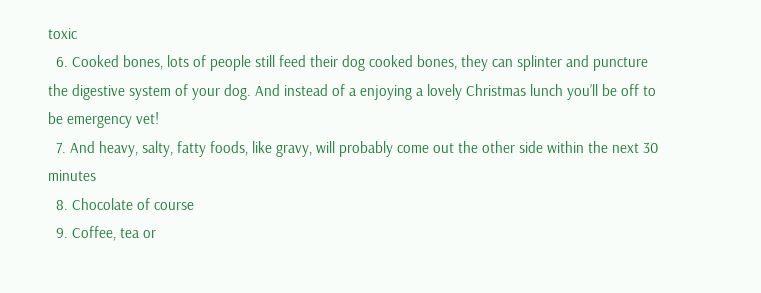toxic
  6. Cooked bones, lots of people still feed their dog cooked bones, they can splinter and puncture the digestive system of your dog. And instead of a enjoying a lovely Christmas lunch you’ll be off to be emergency vet!
  7. And heavy, salty, fatty foods, like gravy, will probably come out the other side within the next 30 minutes
  8. Chocolate of course
  9. Coffee, tea or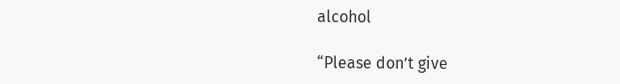alcohol

“Please don’t give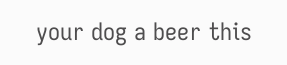your dog a beer this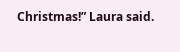Christmas!” Laura said.